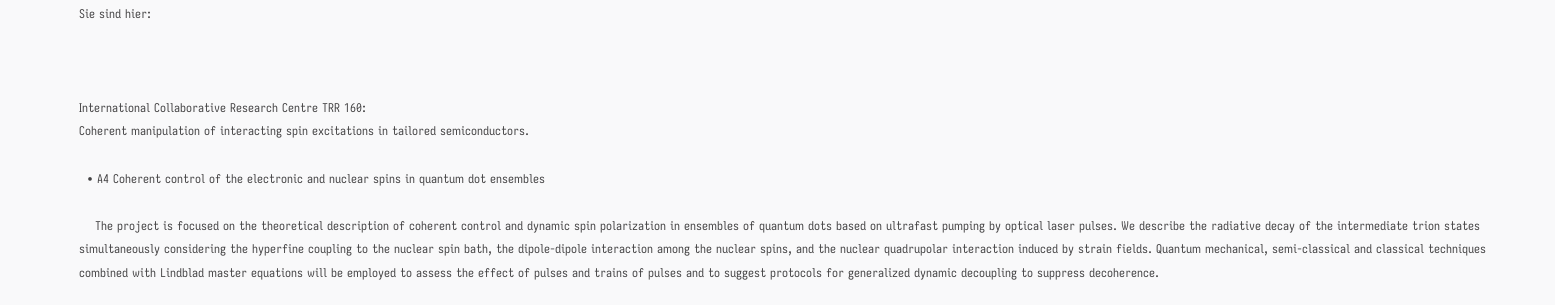Sie sind hier:



International Collaborative Research Centre TRR 160:
Coherent manipulation of interacting spin excitations in tailored semiconductors.

  • A4 Coherent control of the electronic and nuclear spins in quantum dot ensembles

    The project is focused on the theoretical description of coherent control and dynamic spin polarization in ensembles of quantum dots based on ultrafast pumping by optical laser pulses. We describe the radiative decay of the intermediate trion states simultaneously considering the hyperfine coupling to the nuclear spin bath, the dipole-dipole interaction among the nuclear spins, and the nuclear quadrupolar interaction induced by strain fields. Quantum mechanical, semi-classical and classical techniques combined with Lindblad master equations will be employed to assess the effect of pulses and trains of pulses and to suggest protocols for generalized dynamic decoupling to suppress decoherence.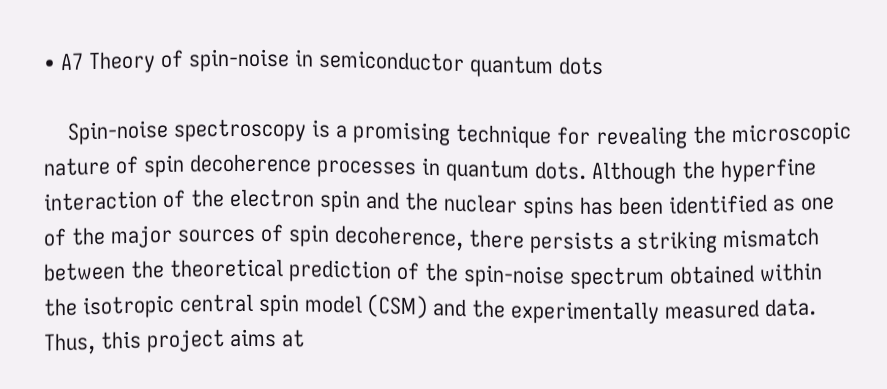• A7 Theory of spin-noise in semiconductor quantum dots

    Spin-noise spectroscopy is a promising technique for revealing the microscopic nature of spin decoherence processes in quantum dots. Although the hyperfine interaction of the electron spin and the nuclear spins has been identified as one of the major sources of spin decoherence, there persists a striking mismatch between the theoretical prediction of the spin-noise spectrum obtained within the isotropic central spin model (CSM) and the experimentally measured data. Thus, this project aims at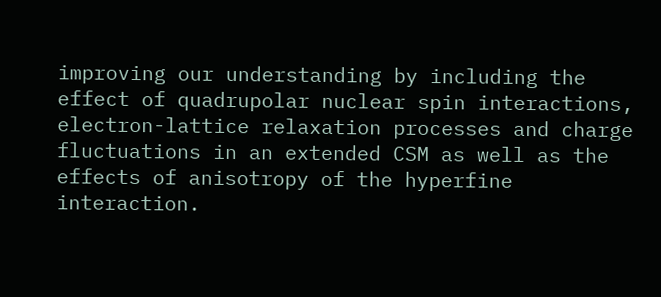improving our understanding by including the effect of quadrupolar nuclear spin interactions, electron-lattice relaxation processes and charge fluctuations in an extended CSM as well as the effects of anisotropy of the hyperfine interaction.